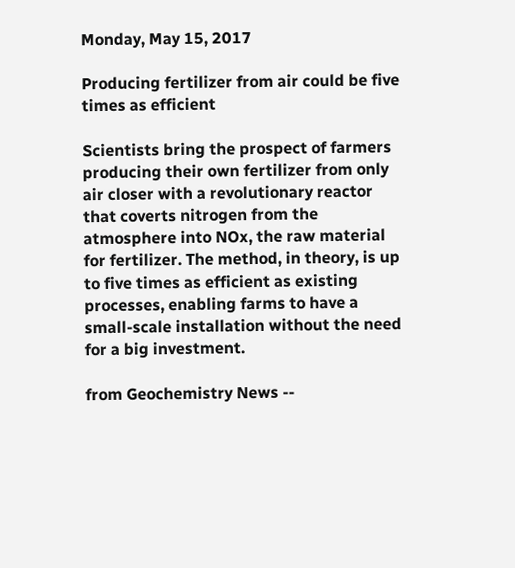Monday, May 15, 2017

Producing fertilizer from air could be five times as efficient

Scientists bring the prospect of farmers producing their own fertilizer from only air closer with a revolutionary reactor that coverts nitrogen from the atmosphere into NOx, the raw material for fertilizer. The method, in theory, is up to five times as efficient as existing processes, enabling farms to have a small-scale installation without the need for a big investment.

from Geochemistry News --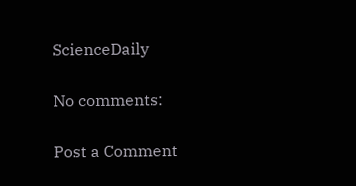ScienceDaily

No comments:

Post a Comment